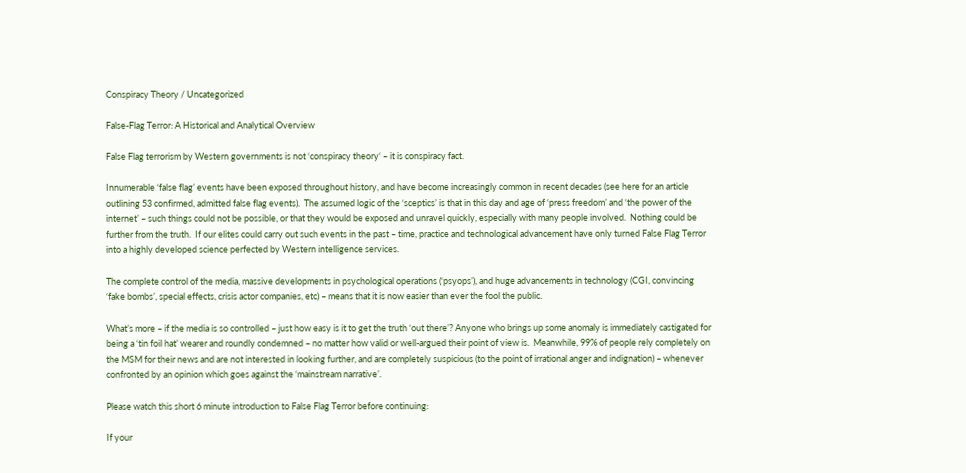Conspiracy Theory / Uncategorized

False-Flag Terror: A Historical and Analytical Overview

False Flag terrorism by Western governments is not ‘conspiracy theory‘ – it is conspiracy fact.

Innumerable ‘false flag’ events have been exposed throughout history, and have become increasingly common in recent decades (see here for an article outlining 53 confirmed, admitted false flag events).  The assumed logic of the ‘sceptics’ is that in this day and age of ‘press freedom’ and ‘the power of the internet’ – such things could not be possible, or that they would be exposed and unravel quickly, especially with many people involved.  Nothing could be further from the truth.  If our elites could carry out such events in the past – time, practice and technological advancement have only turned False Flag Terror into a highly developed science perfected by Western intelligence services.

The complete control of the media, massive developments in psychological operations (‘psyops’), and huge advancements in technology (CGI, convincing ‘fake bombs’, special effects, crisis actor companies, etc) – means that it is now easier than ever the fool the public.

What’s more – if the media is so controlled – just how easy is it to get the truth ‘out there’? Anyone who brings up some anomaly is immediately castigated for being a ‘tin foil hat’ wearer and roundly condemned – no matter how valid or well-argued their point of view is.  Meanwhile, 99% of people rely completely on the MSM for their news and are not interested in looking further, and are completely suspicious (to the point of irrational anger and indignation) – whenever confronted by an opinion which goes against the ‘mainstream narrative’.

Please watch this short 6 minute introduction to False Flag Terror before continuing:

If your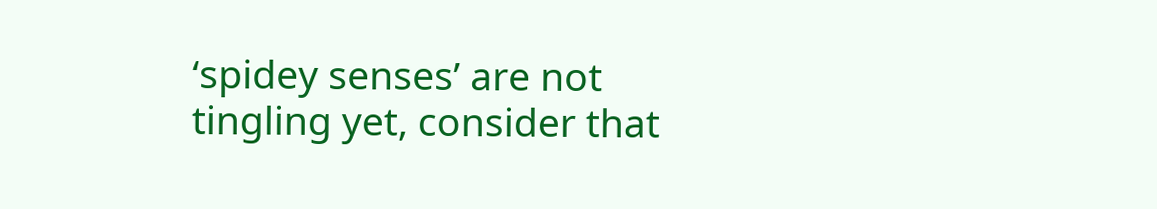‘spidey senses’ are not tingling yet, consider that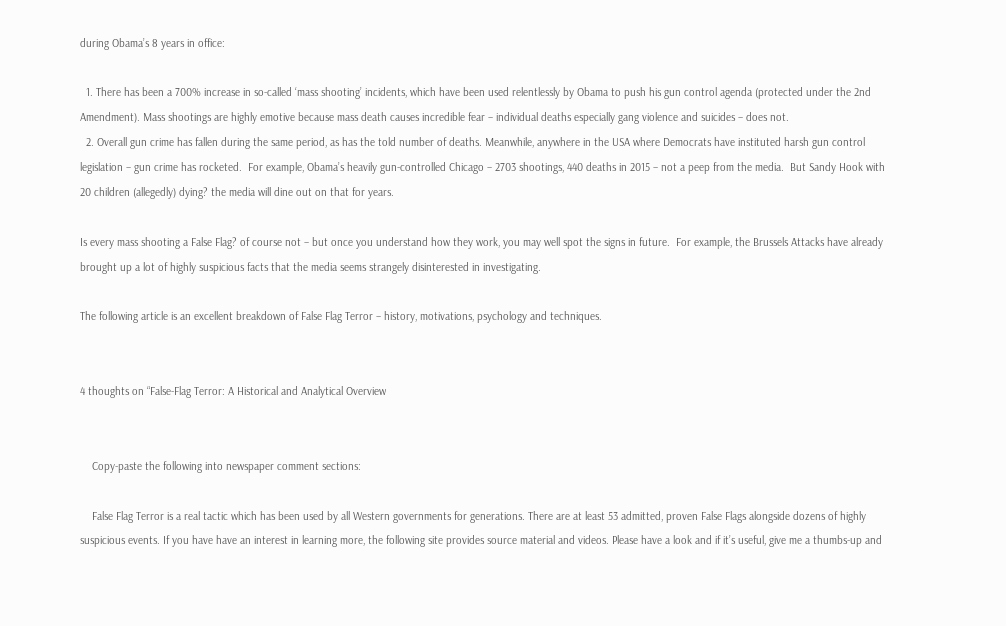during Obama’s 8 years in office:

  1. There has been a 700% increase in so-called ‘mass shooting’ incidents, which have been used relentlessly by Obama to push his gun control agenda (protected under the 2nd Amendment). Mass shootings are highly emotive because mass death causes incredible fear – individual deaths especially gang violence and suicides – does not.
  2. Overall gun crime has fallen during the same period, as has the told number of deaths. Meanwhile, anywhere in the USA where Democrats have instituted harsh gun control legislation – gun crime has rocketed.  For example, Obama’s heavily gun-controlled Chicago – 2703 shootings, 440 deaths in 2015 – not a peep from the media.  But Sandy Hook with 20 children (allegedly) dying? the media will dine out on that for years.

Is every mass shooting a False Flag? of course not – but once you understand how they work, you may well spot the signs in future.  For example, the Brussels Attacks have already brought up a lot of highly suspicious facts that the media seems strangely disinterested in investigating.

The following article is an excellent breakdown of False Flag Terror – history, motivations, psychology and techniques.


4 thoughts on “False-Flag Terror: A Historical and Analytical Overview


    Copy-paste the following into newspaper comment sections:

    False Flag Terror is a real tactic which has been used by all Western governments for generations. There are at least 53 admitted, proven False Flags alongside dozens of highly suspicious events. If you have have an interest in learning more, the following site provides source material and videos. Please have a look and if it’s useful, give me a thumbs-up and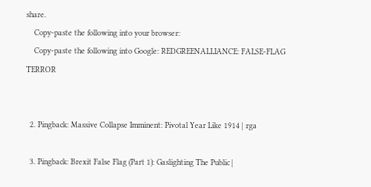share.
    Copy-paste the following into your browser:
    Copy-paste the following into Google: REDGREENALLIANCE: FALSE-FLAG TERROR


  2. Pingback: Massive Collapse Imminent: Pivotal Year Like 1914 | rga

  3. Pingback: Brexit False Flag (Part 1): Gaslighting The Public |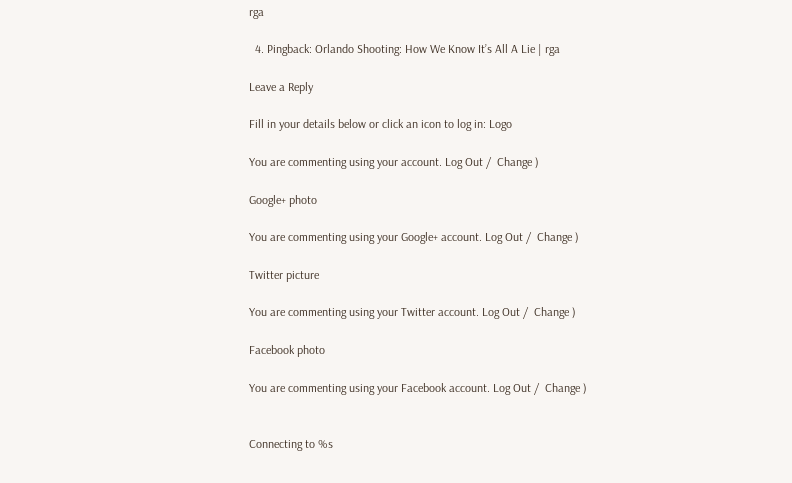rga

  4. Pingback: Orlando Shooting: How We Know It’s All A Lie | rga

Leave a Reply

Fill in your details below or click an icon to log in: Logo

You are commenting using your account. Log Out /  Change )

Google+ photo

You are commenting using your Google+ account. Log Out /  Change )

Twitter picture

You are commenting using your Twitter account. Log Out /  Change )

Facebook photo

You are commenting using your Facebook account. Log Out /  Change )


Connecting to %s